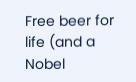Free beer for life (and a Nobel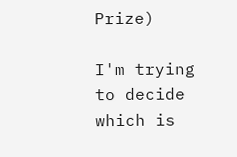Prize)

I'm trying to decide which is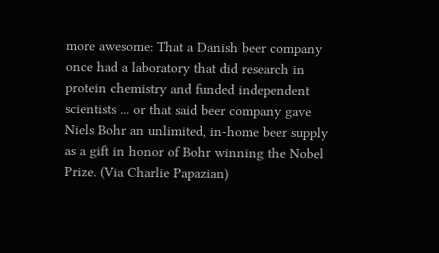more awesome: That a Danish beer company once had a laboratory that did research in protein chemistry and funded independent scientists ... or that said beer company gave Niels Bohr an unlimited, in-home beer supply as a gift in honor of Bohr winning the Nobel Prize. (Via Charlie Papazian)